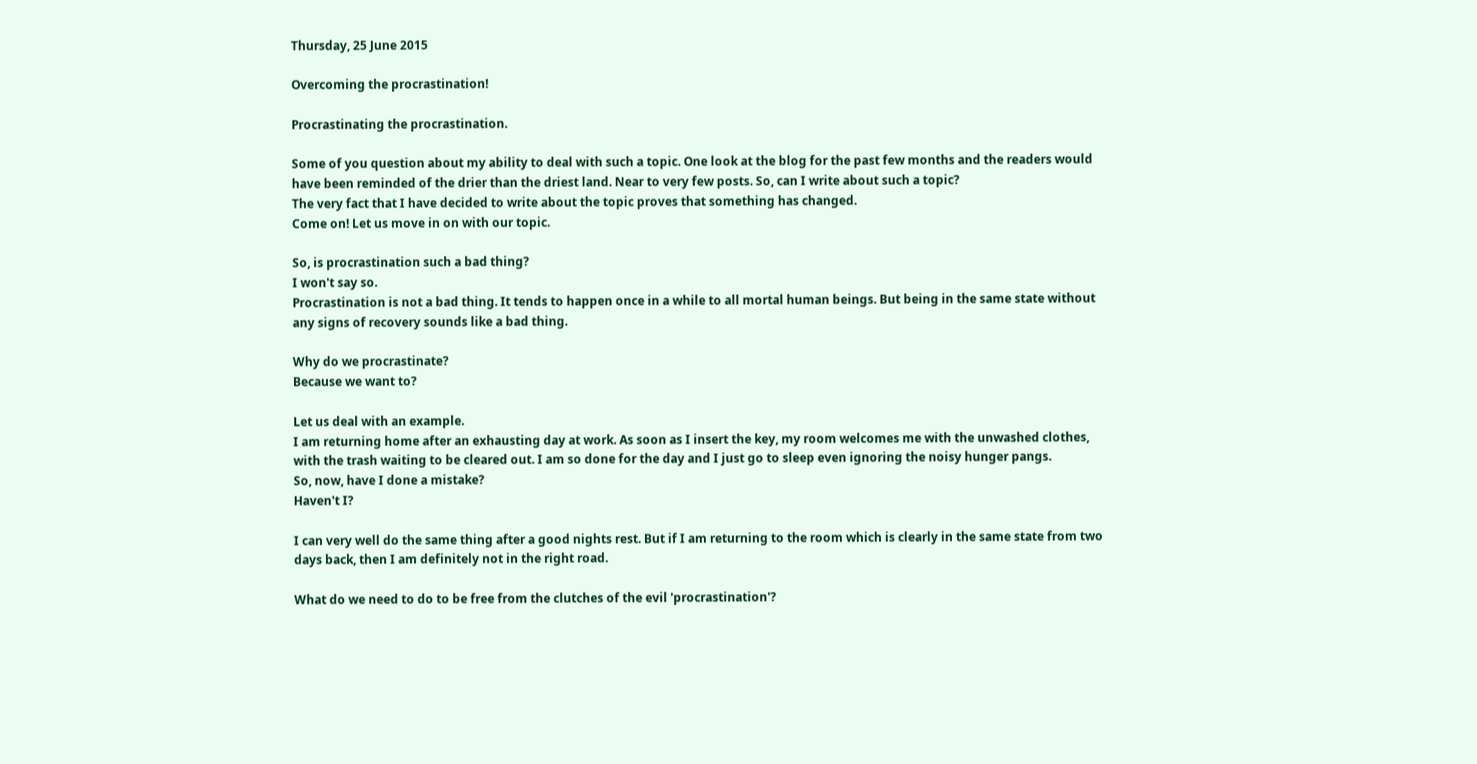Thursday, 25 June 2015

Overcoming the procrastination!

Procrastinating the procrastination.

Some of you question about my ability to deal with such a topic. One look at the blog for the past few months and the readers would have been reminded of the drier than the driest land. Near to very few posts. So, can I write about such a topic?
The very fact that I have decided to write about the topic proves that something has changed.
Come on! Let us move in on with our topic.

So, is procrastination such a bad thing?
I won't say so.
Procrastination is not a bad thing. It tends to happen once in a while to all mortal human beings. But being in the same state without any signs of recovery sounds like a bad thing.

Why do we procrastinate?
Because we want to?

Let us deal with an example.
I am returning home after an exhausting day at work. As soon as I insert the key, my room welcomes me with the unwashed clothes, with the trash waiting to be cleared out. I am so done for the day and I just go to sleep even ignoring the noisy hunger pangs.
So, now, have I done a mistake?
Haven't I?

I can very well do the same thing after a good nights rest. But if I am returning to the room which is clearly in the same state from two days back, then I am definitely not in the right road.

What do we need to do to be free from the clutches of the evil 'procrastination'?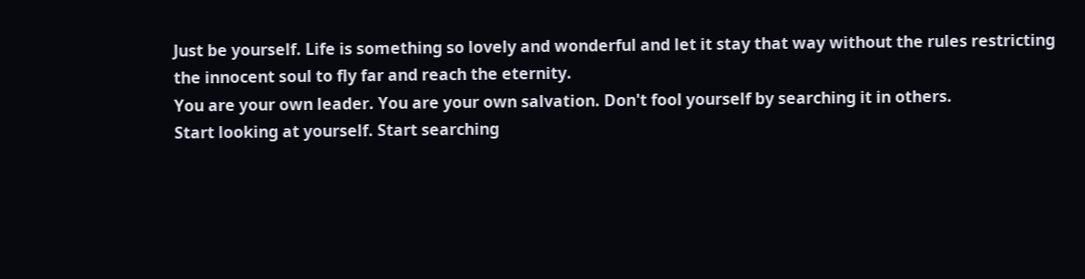Just be yourself. Life is something so lovely and wonderful and let it stay that way without the rules restricting the innocent soul to fly far and reach the eternity.
You are your own leader. You are your own salvation. Don't fool yourself by searching it in others.
Start looking at yourself. Start searching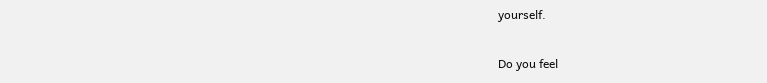yourself.

Do you feel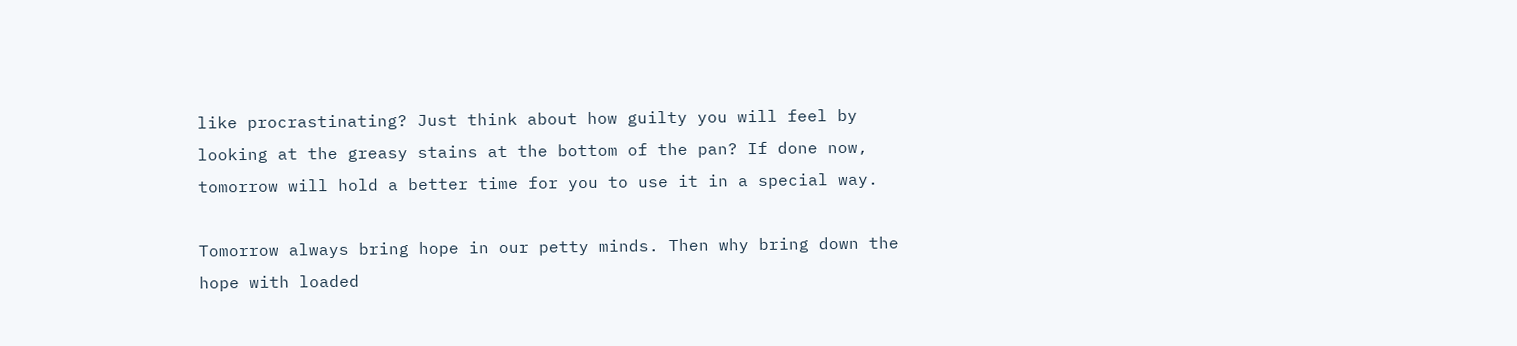like procrastinating? Just think about how guilty you will feel by looking at the greasy stains at the bottom of the pan? If done now, tomorrow will hold a better time for you to use it in a special way.

Tomorrow always bring hope in our petty minds. Then why bring down the hope with loaded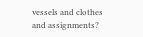vessels and clothes and assignments?